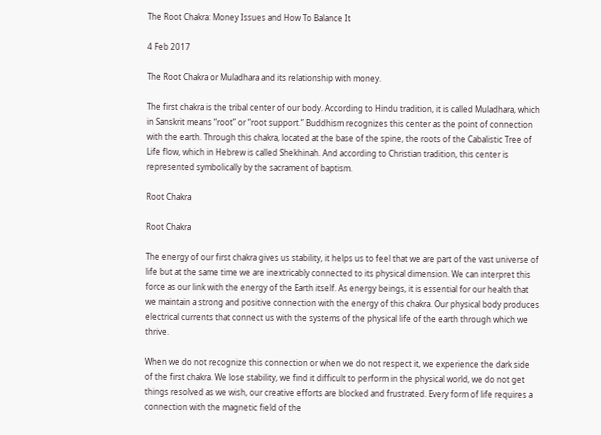The Root Chakra: Money Issues and How To Balance It

4 Feb 2017

The Root Chakra or Muladhara and its relationship with money.

The first chakra is the tribal center of our body. According to Hindu tradition, it is called Muladhara, which in Sanskrit means “root” or “root support.” Buddhism recognizes this center as the point of connection with the earth. Through this chakra, located at the base of the spine, the roots of the Cabalistic Tree of Life flow, which in Hebrew is called Shekhinah. And according to Christian tradition, this center is represented symbolically by the sacrament of baptism.

Root Chakra

Root Chakra

The energy of our first chakra gives us stability, it helps us to feel that we are part of the vast universe of life but at the same time we are inextricably connected to its physical dimension. We can interpret this force as our link with the energy of the Earth itself. As energy beings, it is essential for our health that we maintain a strong and positive connection with the energy of this chakra. Our physical body produces electrical currents that connect us with the systems of the physical life of the earth through which we thrive.

When we do not recognize this connection or when we do not respect it, we experience the dark side of the first chakra. We lose stability, we find it difficult to perform in the physical world, we do not get things resolved as we wish, our creative efforts are blocked and frustrated. Every form of life requires a connection with the magnetic field of the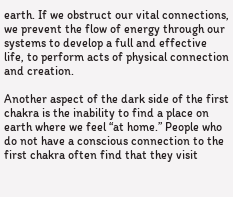earth. If we obstruct our vital connections, we prevent the flow of energy through our systems to develop a full and effective life, to perform acts of physical connection and creation.

Another aspect of the dark side of the first chakra is the inability to find a place on earth where we feel “at home.” People who do not have a conscious connection to the first chakra often find that they visit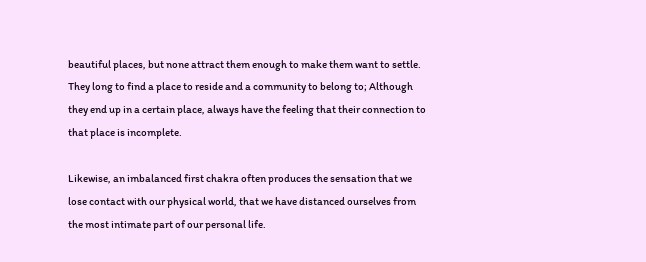beautiful places, but none attract them enough to make them want to settle. They long to find a place to reside and a community to belong to; Although they end up in a certain place, always have the feeling that their connection to that place is incomplete.

Likewise, an imbalanced first chakra often produces the sensation that we lose contact with our physical world, that we have distanced ourselves from the most intimate part of our personal life.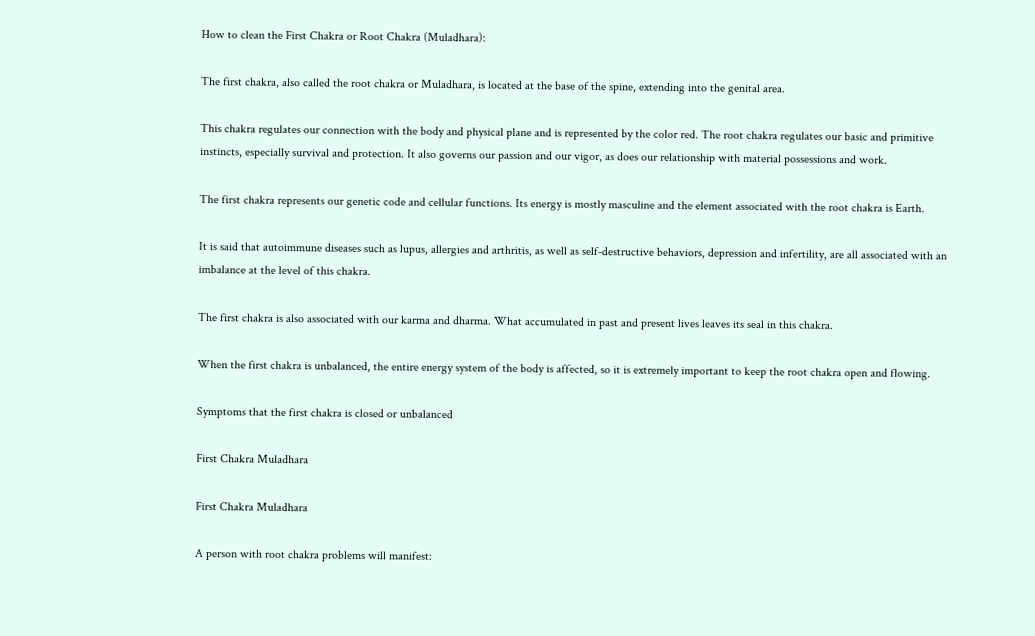How to clean the First Chakra or Root Chakra (Muladhara):

The first chakra, also called the root chakra or Muladhara, is located at the base of the spine, extending into the genital area.

This chakra regulates our connection with the body and physical plane and is represented by the color red. The root chakra regulates our basic and primitive instincts, especially survival and protection. It also governs our passion and our vigor, as does our relationship with material possessions and work.

The first chakra represents our genetic code and cellular functions. Its energy is mostly masculine and the element associated with the root chakra is Earth.

It is said that autoimmune diseases such as lupus, allergies and arthritis, as well as self-destructive behaviors, depression and infertility, are all associated with an imbalance at the level of this chakra.

The first chakra is also associated with our karma and dharma. What accumulated in past and present lives leaves its seal in this chakra.

When the first chakra is unbalanced, the entire energy system of the body is affected, so it is extremely important to keep the root chakra open and flowing.

Symptoms that the first chakra is closed or unbalanced

First Chakra Muladhara

First Chakra Muladhara

A person with root chakra problems will manifest: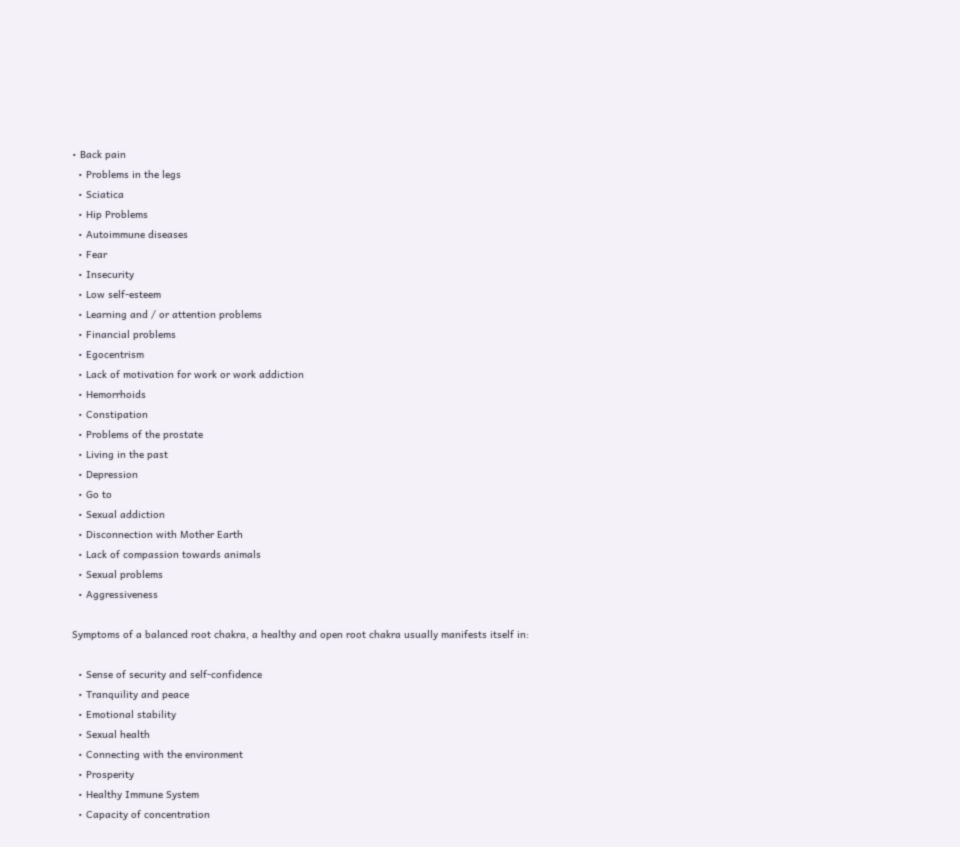• Back pain
  • Problems in the legs
  • Sciatica
  • Hip Problems
  • Autoimmune diseases
  • Fear
  • Insecurity
  • Low self-esteem
  • Learning and / or attention problems
  • Financial problems
  • Egocentrism
  • Lack of motivation for work or work addiction
  • Hemorrhoids
  • Constipation
  • Problems of the prostate
  • Living in the past
  • Depression
  • Go to
  • Sexual addiction
  • Disconnection with Mother Earth
  • Lack of compassion towards animals
  • Sexual problems
  • Aggressiveness

Symptoms of a balanced root chakra, a healthy and open root chakra usually manifests itself in:

  • Sense of security and self-confidence
  • Tranquility and peace
  • Emotional stability
  • Sexual health
  • Connecting with the environment
  • Prosperity
  • Healthy Immune System
  • Capacity of concentration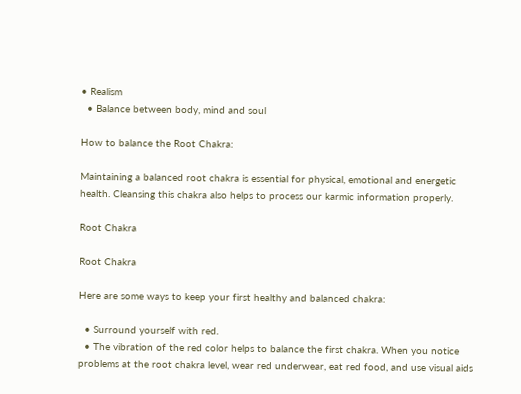• Realism
  • Balance between body, mind and soul

How to balance the Root Chakra:

Maintaining a balanced root chakra is essential for physical, emotional and energetic health. Cleansing this chakra also helps to process our karmic information properly.

Root Chakra

Root Chakra

Here are some ways to keep your first healthy and balanced chakra:

  • Surround yourself with red.
  • The vibration of the red color helps to balance the first chakra. When you notice problems at the root chakra level, wear red underwear, eat red food, and use visual aids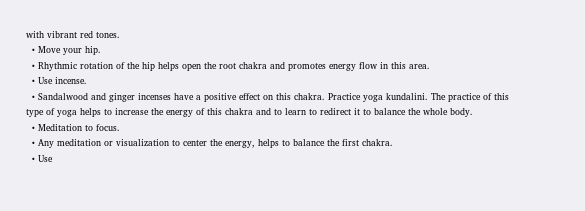with vibrant red tones.
  • Move your hip.
  • Rhythmic rotation of the hip helps open the root chakra and promotes energy flow in this area.
  • Use incense.
  • Sandalwood and ginger incenses have a positive effect on this chakra. Practice yoga kundalini. The practice of this type of yoga helps to increase the energy of this chakra and to learn to redirect it to balance the whole body.
  • Meditation to focus.
  • Any meditation or visualization to center the energy, helps to balance the first chakra.
  • Use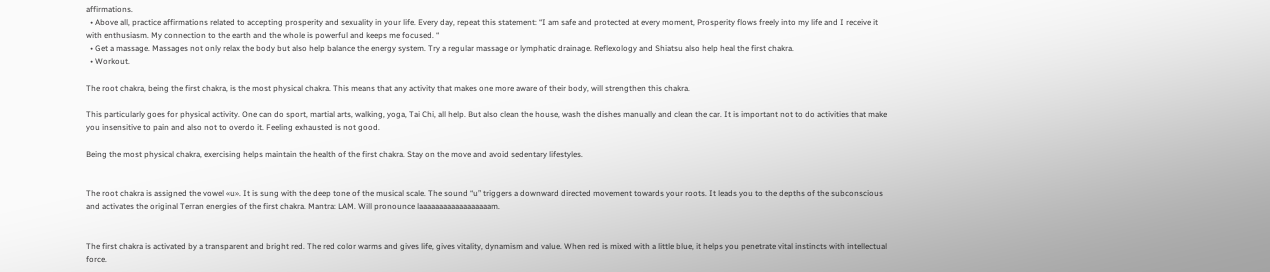affirmations.
  • Above all, practice affirmations related to accepting prosperity and sexuality in your life. Every day, repeat this statement: “I am safe and protected at every moment, Prosperity flows freely into my life and I receive it with enthusiasm. My connection to the earth and the whole is powerful and keeps me focused. “
  • Get a massage. Massages not only relax the body but also help balance the energy system. Try a regular massage or lymphatic drainage. Reflexology and Shiatsu also help heal the first chakra.
  • Workout.

The root chakra, being the first chakra, is the most physical chakra. This means that any activity that makes one more aware of their body, will strengthen this chakra.

This particularly goes for physical activity. One can do sport, martial arts, walking, yoga, Tai Chi, all help. But also clean the house, wash the dishes manually and clean the car. It is important not to do activities that make you insensitive to pain and also not to overdo it. Feeling exhausted is not good.

Being the most physical chakra, exercising helps maintain the health of the first chakra. Stay on the move and avoid sedentary lifestyles.


The root chakra is assigned the vowel «u». It is sung with the deep tone of the musical scale. The sound “u” triggers a downward directed movement towards your roots. It leads you to the depths of the subconscious and activates the original Terran energies of the first chakra. Mantra: LAM. Will pronounce laaaaaaaaaaaaaaaaaam.


The first chakra is activated by a transparent and bright red. The red color warms and gives life, gives vitality, dynamism and value. When red is mixed with a little blue, it helps you penetrate vital instincts with intellectual force.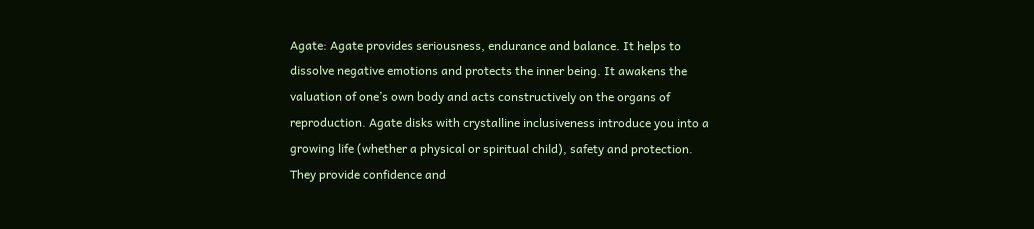Agate: Agate provides seriousness, endurance and balance. It helps to dissolve negative emotions and protects the inner being. It awakens the valuation of one’s own body and acts constructively on the organs of reproduction. Agate disks with crystalline inclusiveness introduce you into a growing life (whether a physical or spiritual child), safety and protection. They provide confidence and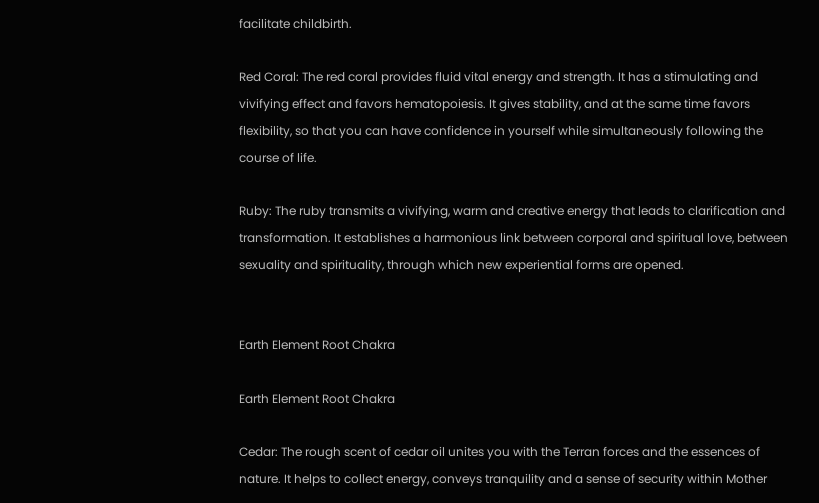facilitate childbirth.

Red Coral: The red coral provides fluid vital energy and strength. It has a stimulating and vivifying effect and favors hematopoiesis. It gives stability, and at the same time favors flexibility, so that you can have confidence in yourself while simultaneously following the course of life.

Ruby: The ruby transmits a vivifying, warm and creative energy that leads to clarification and transformation. It establishes a harmonious link between corporal and spiritual love, between sexuality and spirituality, through which new experiential forms are opened.


Earth Element Root Chakra

Earth Element Root Chakra

Cedar: The rough scent of cedar oil unites you with the Terran forces and the essences of nature. It helps to collect energy, conveys tranquility and a sense of security within Mother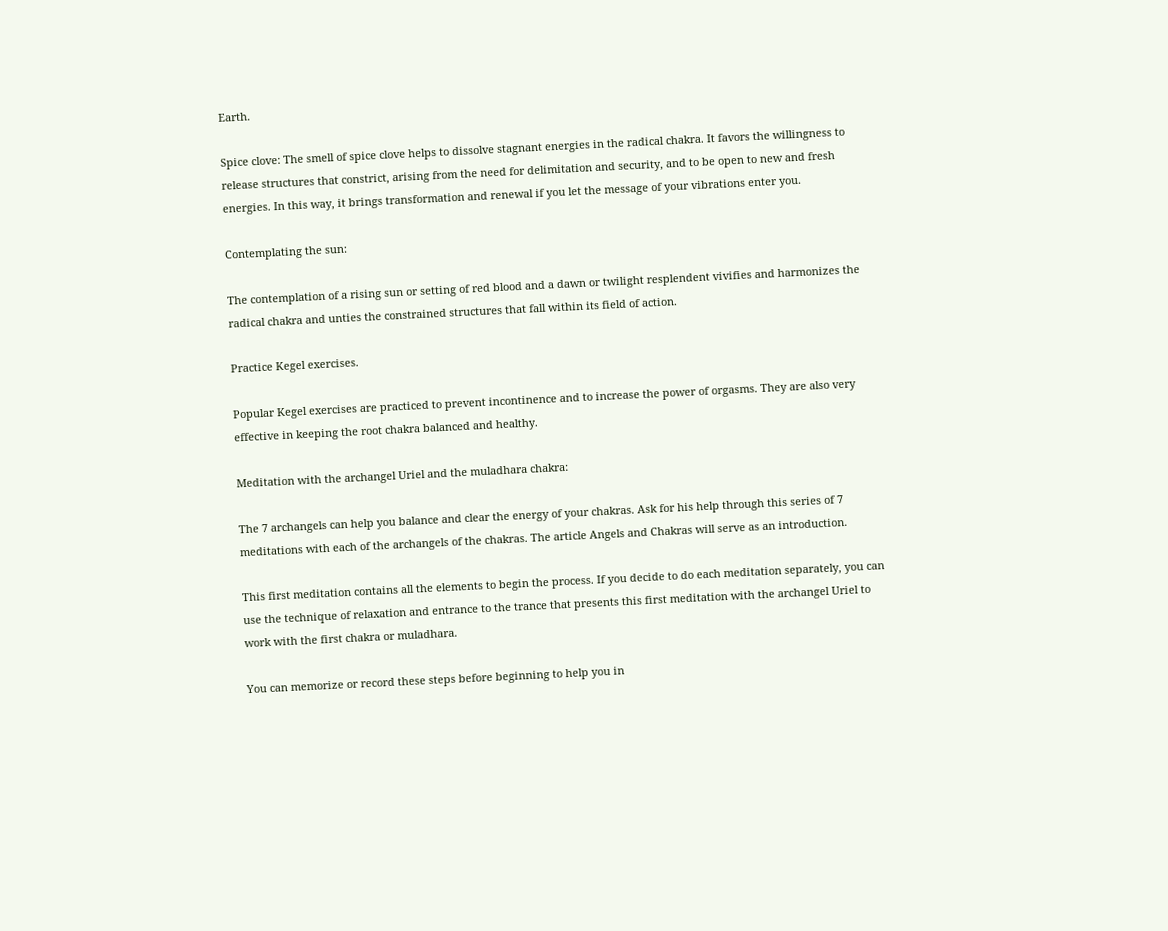Earth.

Spice clove: The smell of spice clove helps to dissolve stagnant energies in the radical chakra. It favors the willingness to release structures that constrict, arising from the need for delimitation and security, and to be open to new and fresh energies. In this way, it brings transformation and renewal if you let the message of your vibrations enter you.

Contemplating the sun:

The contemplation of a rising sun or setting of red blood and a dawn or twilight resplendent vivifies and harmonizes the radical chakra and unties the constrained structures that fall within its field of action.

Practice Kegel exercises.

Popular Kegel exercises are practiced to prevent incontinence and to increase the power of orgasms. They are also very effective in keeping the root chakra balanced and healthy.

Meditation with the archangel Uriel and the muladhara chakra:

The 7 archangels can help you balance and clear the energy of your chakras. Ask for his help through this series of 7 meditations with each of the archangels of the chakras. The article Angels and Chakras will serve as an introduction.

This first meditation contains all the elements to begin the process. If you decide to do each meditation separately, you can use the technique of relaxation and entrance to the trance that presents this first meditation with the archangel Uriel to work with the first chakra or muladhara.

You can memorize or record these steps before beginning to help you in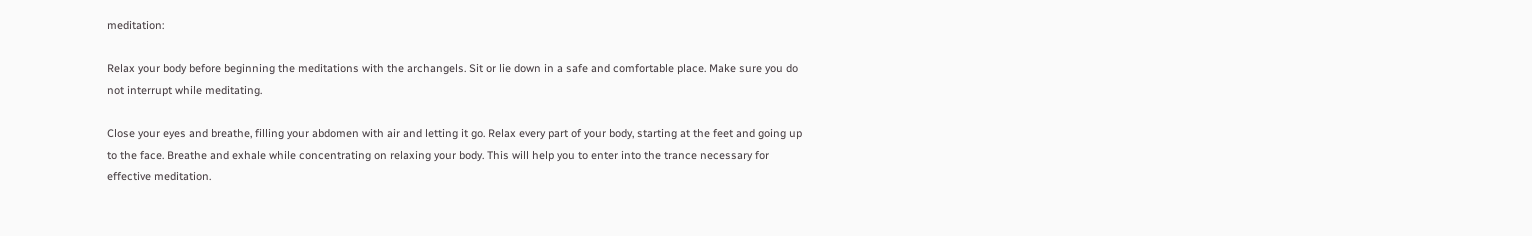meditation:

Relax your body before beginning the meditations with the archangels. Sit or lie down in a safe and comfortable place. Make sure you do not interrupt while meditating.

Close your eyes and breathe, filling your abdomen with air and letting it go. Relax every part of your body, starting at the feet and going up to the face. Breathe and exhale while concentrating on relaxing your body. This will help you to enter into the trance necessary for effective meditation.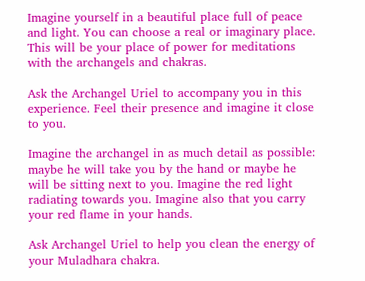Imagine yourself in a beautiful place full of peace and light. You can choose a real or imaginary place. This will be your place of power for meditations with the archangels and chakras.

Ask the Archangel Uriel to accompany you in this experience. Feel their presence and imagine it close to you.

Imagine the archangel in as much detail as possible: maybe he will take you by the hand or maybe he will be sitting next to you. Imagine the red light radiating towards you. Imagine also that you carry your red flame in your hands.

Ask Archangel Uriel to help you clean the energy of your Muladhara chakra.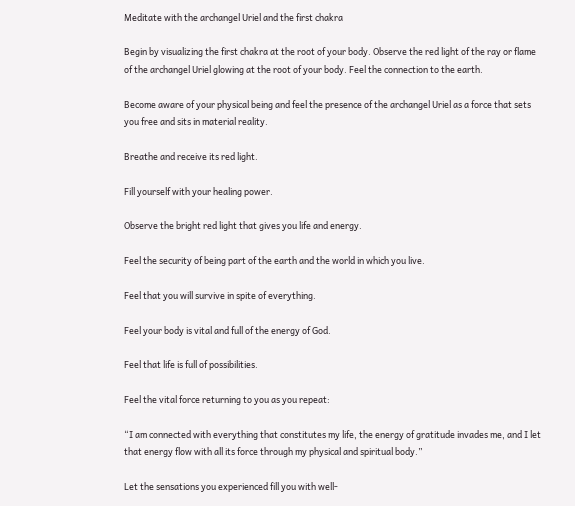Meditate with the archangel Uriel and the first chakra

Begin by visualizing the first chakra at the root of your body. Observe the red light of the ray or flame of the archangel Uriel glowing at the root of your body. Feel the connection to the earth.

Become aware of your physical being and feel the presence of the archangel Uriel as a force that sets you free and sits in material reality.

Breathe and receive its red light.

Fill yourself with your healing power.

Observe the bright red light that gives you life and energy.

Feel the security of being part of the earth and the world in which you live.

Feel that you will survive in spite of everything.

Feel your body is vital and full of the energy of God.

Feel that life is full of possibilities.

Feel the vital force returning to you as you repeat:

“I am connected with everything that constitutes my life, the energy of gratitude invades me, and I let that energy flow with all its force through my physical and spiritual body.”

Let the sensations you experienced fill you with well-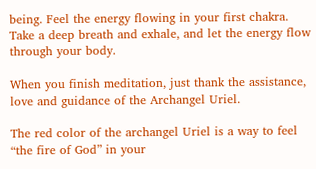being. Feel the energy flowing in your first chakra. Take a deep breath and exhale, and let the energy flow through your body.

When you finish meditation, just thank the assistance, love and guidance of the Archangel Uriel.

The red color of the archangel Uriel is a way to feel “the fire of God” in your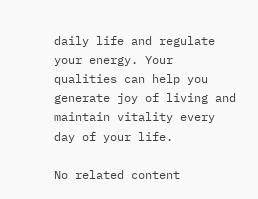daily life and regulate your energy. Your qualities can help you generate joy of living and maintain vitality every day of your life.

No related content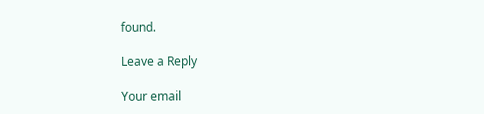found.

Leave a Reply

Your email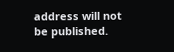address will not be published.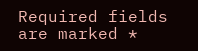Required fields are marked *